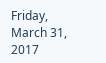Friday, March 31, 2017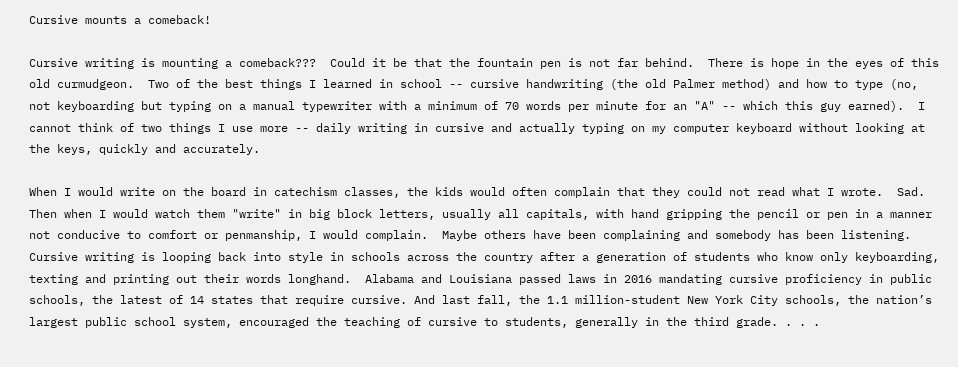Cursive mounts a comeback!

Cursive writing is mounting a comeback???  Could it be that the fountain pen is not far behind.  There is hope in the eyes of this old curmudgeon.  Two of the best things I learned in school -- cursive handwriting (the old Palmer method) and how to type (no, not keyboarding but typing on a manual typewriter with a minimum of 70 words per minute for an "A" -- which this guy earned).  I cannot think of two things I use more -- daily writing in cursive and actually typing on my computer keyboard without looking at the keys, quickly and accurately.

When I would write on the board in catechism classes, the kids would often complain that they could not read what I wrote.  Sad.  Then when I would watch them "write" in big block letters, usually all capitals, with hand gripping the pencil or pen in a manner not conducive to comfort or penmanship, I would complain.  Maybe others have been complaining and somebody has been listening.
Cursive writing is looping back into style in schools across the country after a generation of students who know only keyboarding, texting and printing out their words longhand.  Alabama and Louisiana passed laws in 2016 mandating cursive proficiency in public schools, the latest of 14 states that require cursive. And last fall, the 1.1 million-student New York City schools, the nation’s largest public school system, encouraged the teaching of cursive to students, generally in the third grade. . . .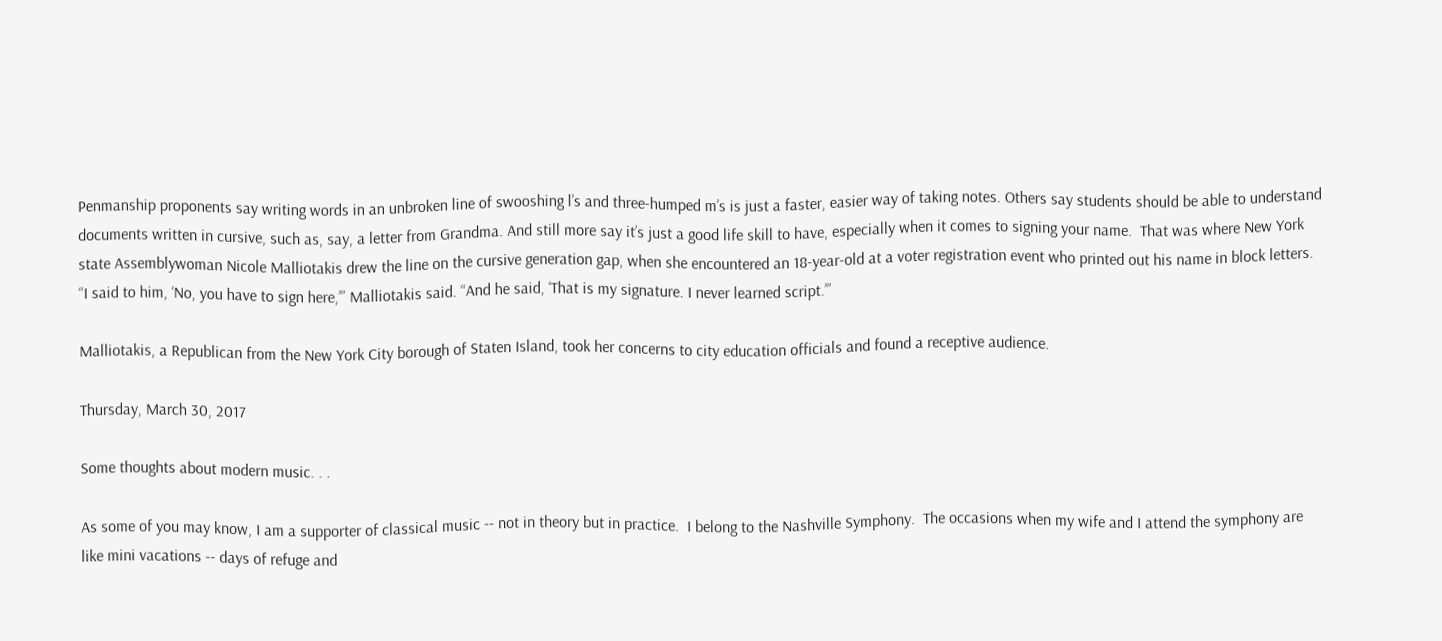Penmanship proponents say writing words in an unbroken line of swooshing l’s and three-humped m’s is just a faster, easier way of taking notes. Others say students should be able to understand documents written in cursive, such as, say, a letter from Grandma. And still more say it’s just a good life skill to have, especially when it comes to signing your name.  That was where New York state Assemblywoman Nicole Malliotakis drew the line on the cursive generation gap, when she encountered an 18-year-old at a voter registration event who printed out his name in block letters.
“I said to him, ‘No, you have to sign here,’” Malliotakis said. “And he said, ‘That is my signature. I never learned script.’”

Malliotakis, a Republican from the New York City borough of Staten Island, took her concerns to city education officials and found a receptive audience.

Thursday, March 30, 2017

Some thoughts about modern music. . .

As some of you may know, I am a supporter of classical music -- not in theory but in practice.  I belong to the Nashville Symphony.  The occasions when my wife and I attend the symphony are like mini vacations -- days of refuge and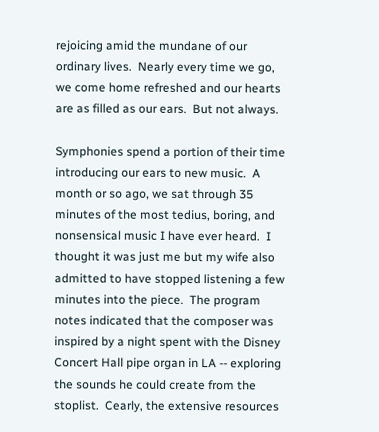rejoicing amid the mundane of our ordinary lives.  Nearly every time we go, we come home refreshed and our hearts are as filled as our ears.  But not always.

Symphonies spend a portion of their time introducing our ears to new music.  A month or so ago, we sat through 35 minutes of the most tedius, boring, and nonsensical music I have ever heard.  I thought it was just me but my wife also admitted to have stopped listening a few minutes into the piece.  The program notes indicated that the composer was inspired by a night spent with the Disney Concert Hall pipe organ in LA -- exploring the sounds he could create from the stoplist.  Cearly, the extensive resources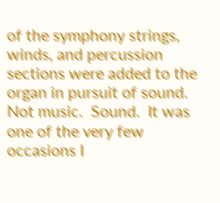of the symphony strings, winds, and percussion sections were added to the organ in pursuit of sound.  Not music.  Sound.  It was one of the very few occasions I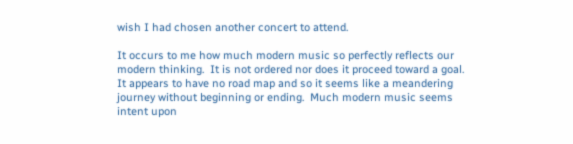wish I had chosen another concert to attend.

It occurs to me how much modern music so perfectly reflects our modern thinking.  It is not ordered nor does it proceed toward a goal.  It appears to have no road map and so it seems like a meandering journey without beginning or ending.  Much modern music seems intent upon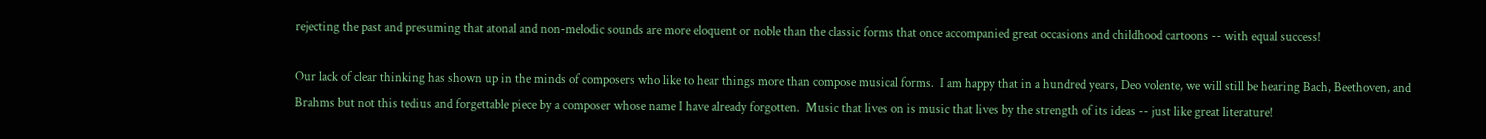rejecting the past and presuming that atonal and non-melodic sounds are more eloquent or noble than the classic forms that once accompanied great occasions and childhood cartoons -- with equal success!

Our lack of clear thinking has shown up in the minds of composers who like to hear things more than compose musical forms.  I am happy that in a hundred years, Deo volente, we will still be hearing Bach, Beethoven, and Brahms but not this tedius and forgettable piece by a composer whose name I have already forgotten.  Music that lives on is music that lives by the strength of its ideas -- just like great literature!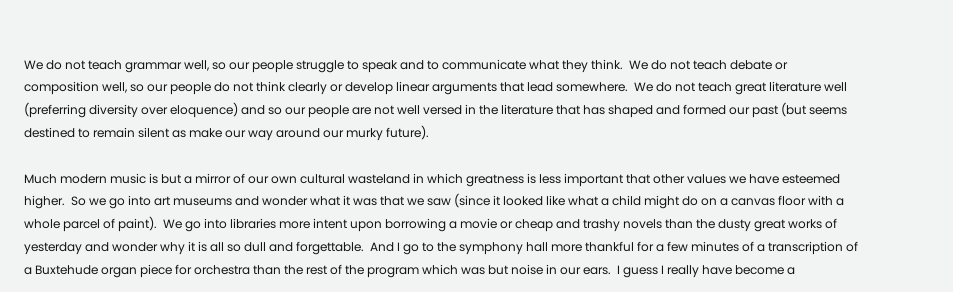We do not teach grammar well, so our people struggle to speak and to communicate what they think.  We do not teach debate or composition well, so our people do not think clearly or develop linear arguments that lead somewhere.  We do not teach great literature well (preferring diversity over eloquence) and so our people are not well versed in the literature that has shaped and formed our past (but seems destined to remain silent as make our way around our murky future).

Much modern music is but a mirror of our own cultural wasteland in which greatness is less important that other values we have esteemed higher.  So we go into art museums and wonder what it was that we saw (since it looked like what a child might do on a canvas floor with a whole parcel of paint).  We go into libraries more intent upon borrowing a movie or cheap and trashy novels than the dusty great works of yesterday and wonder why it is all so dull and forgettable.  And I go to the symphony hall more thankful for a few minutes of a transcription of a Buxtehude organ piece for orchestra than the rest of the program which was but noise in our ears.  I guess I really have become a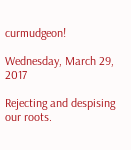curmudgeon!

Wednesday, March 29, 2017

Rejecting and despising our roots.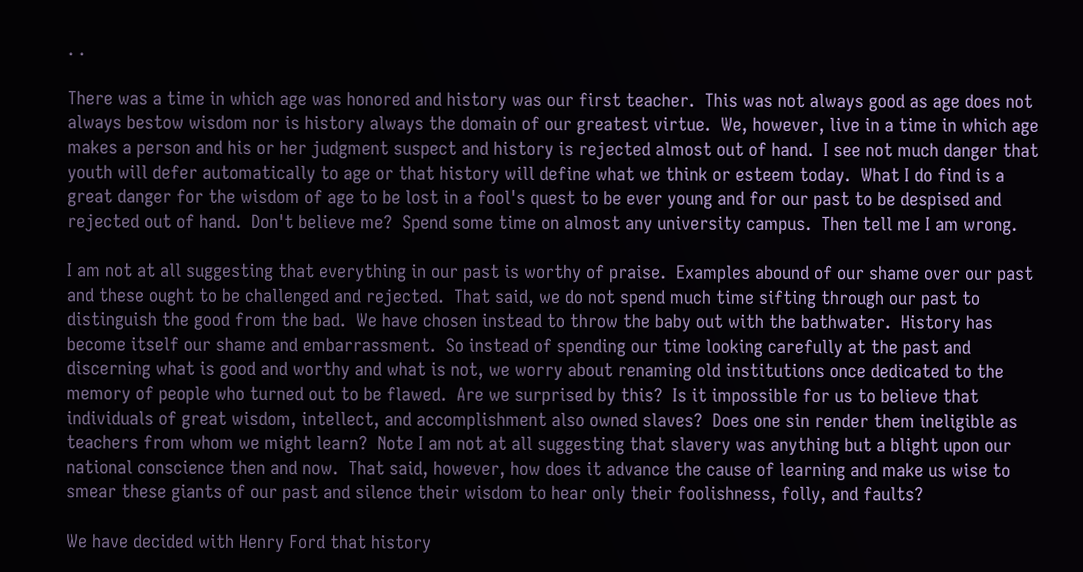. .

There was a time in which age was honored and history was our first teacher.  This was not always good as age does not always bestow wisdom nor is history always the domain of our greatest virtue.  We, however, live in a time in which age makes a person and his or her judgment suspect and history is rejected almost out of hand.  I see not much danger that youth will defer automatically to age or that history will define what we think or esteem today.  What I do find is a great danger for the wisdom of age to be lost in a fool's quest to be ever young and for our past to be despised and rejected out of hand.  Don't believe me?  Spend some time on almost any university campus.  Then tell me I am wrong.

I am not at all suggesting that everything in our past is worthy of praise.  Examples abound of our shame over our past and these ought to be challenged and rejected.  That said, we do not spend much time sifting through our past to distinguish the good from the bad.  We have chosen instead to throw the baby out with the bathwater.  History has become itself our shame and embarrassment.  So instead of spending our time looking carefully at the past and discerning what is good and worthy and what is not, we worry about renaming old institutions once dedicated to the memory of people who turned out to be flawed.  Are we surprised by this?  Is it impossible for us to believe that individuals of great wisdom, intellect, and accomplishment also owned slaves?  Does one sin render them ineligible as teachers from whom we might learn?  Note I am not at all suggesting that slavery was anything but a blight upon our national conscience then and now.  That said, however, how does it advance the cause of learning and make us wise to smear these giants of our past and silence their wisdom to hear only their foolishness, folly, and faults?

We have decided with Henry Ford that history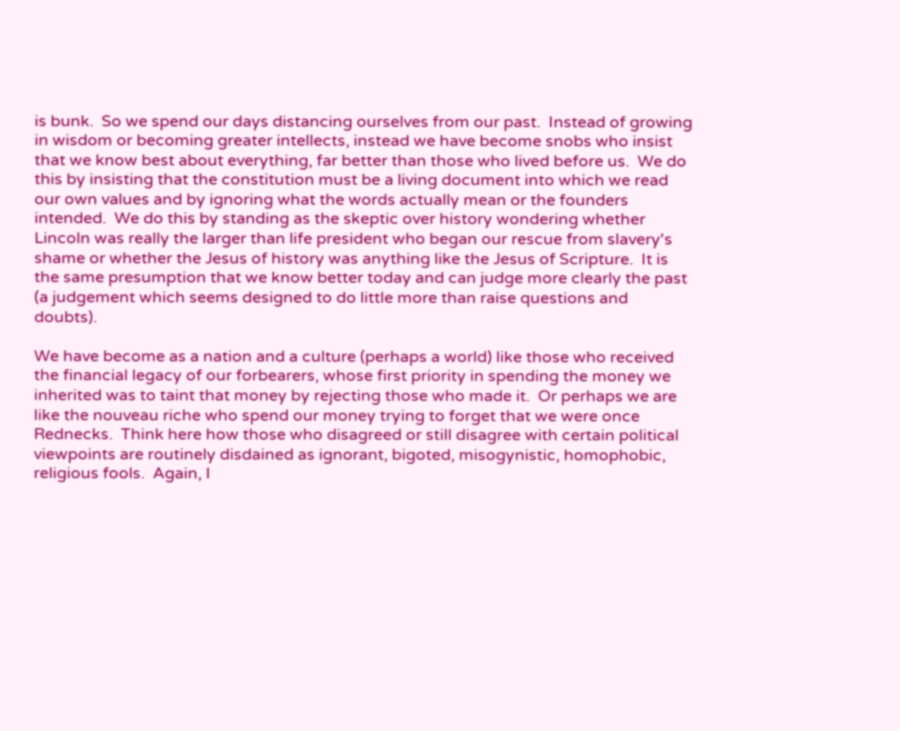is bunk.  So we spend our days distancing ourselves from our past.  Instead of growing in wisdom or becoming greater intellects, instead we have become snobs who insist that we know best about everything, far better than those who lived before us.  We do this by insisting that the constitution must be a living document into which we read our own values and by ignoring what the words actually mean or the founders intended.  We do this by standing as the skeptic over history wondering whether Lincoln was really the larger than life president who began our rescue from slavery's shame or whether the Jesus of history was anything like the Jesus of Scripture.  It is the same presumption that we know better today and can judge more clearly the past (a judgement which seems designed to do little more than raise questions and doubts).

We have become as a nation and a culture (perhaps a world) like those who received the financial legacy of our forbearers, whose first priority in spending the money we inherited was to taint that money by rejecting those who made it.  Or perhaps we are like the nouveau riche who spend our money trying to forget that we were once Rednecks.  Think here how those who disagreed or still disagree with certain political viewpoints are routinely disdained as ignorant, bigoted, misogynistic, homophobic, religious fools.  Again, I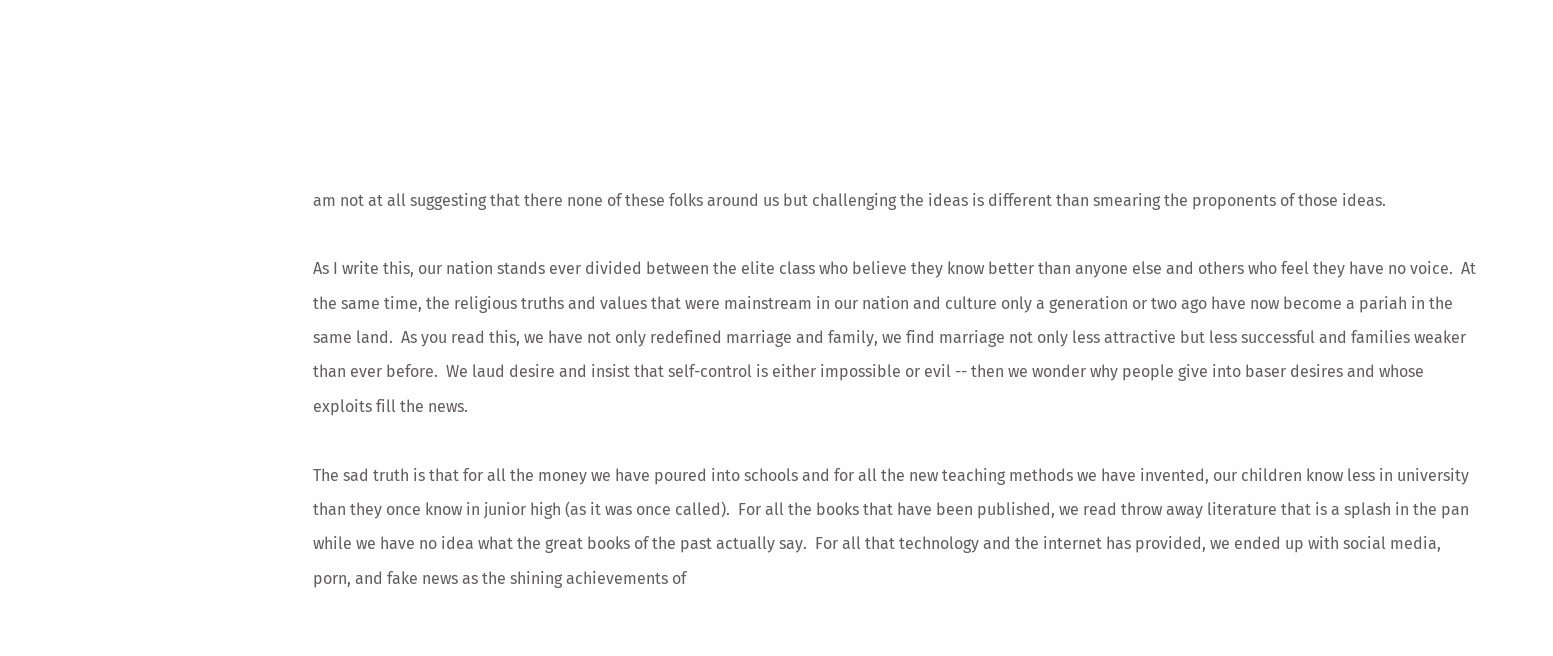am not at all suggesting that there none of these folks around us but challenging the ideas is different than smearing the proponents of those ideas.

As I write this, our nation stands ever divided between the elite class who believe they know better than anyone else and others who feel they have no voice.  At the same time, the religious truths and values that were mainstream in our nation and culture only a generation or two ago have now become a pariah in the same land.  As you read this, we have not only redefined marriage and family, we find marriage not only less attractive but less successful and families weaker than ever before.  We laud desire and insist that self-control is either impossible or evil -- then we wonder why people give into baser desires and whose exploits fill the news.

The sad truth is that for all the money we have poured into schools and for all the new teaching methods we have invented, our children know less in university than they once know in junior high (as it was once called).  For all the books that have been published, we read throw away literature that is a splash in the pan while we have no idea what the great books of the past actually say.  For all that technology and the internet has provided, we ended up with social media, porn, and fake news as the shining achievements of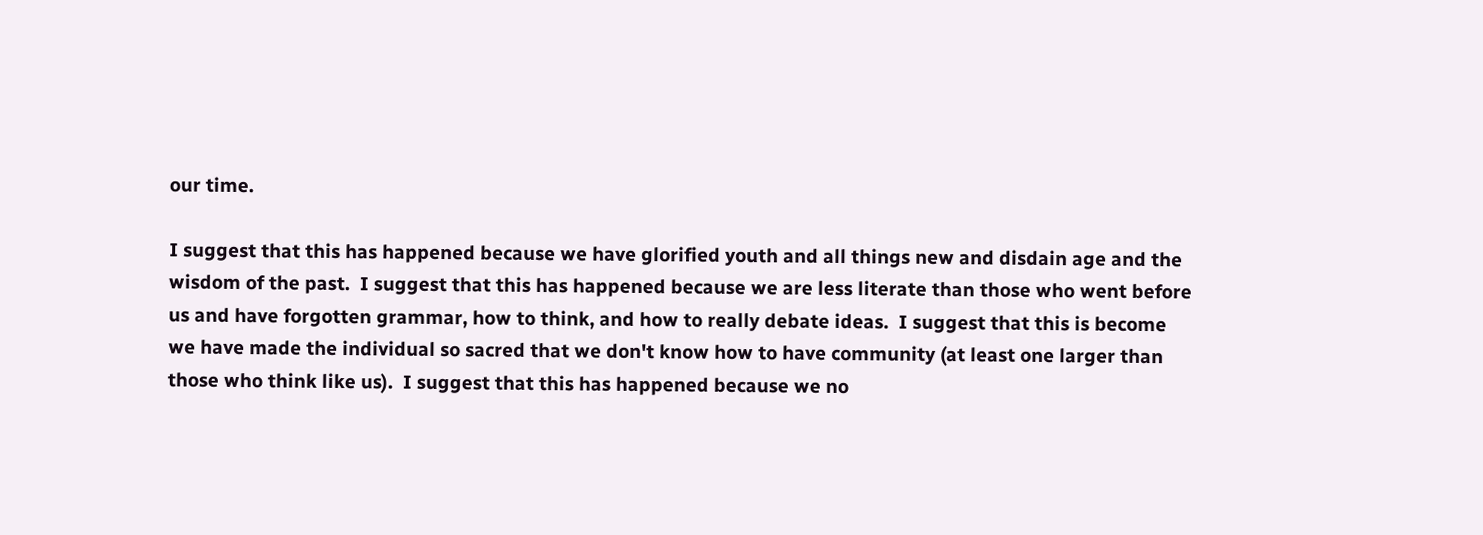our time.

I suggest that this has happened because we have glorified youth and all things new and disdain age and the wisdom of the past.  I suggest that this has happened because we are less literate than those who went before us and have forgotten grammar, how to think, and how to really debate ideas.  I suggest that this is become we have made the individual so sacred that we don't know how to have community (at least one larger than those who think like us).  I suggest that this has happened because we no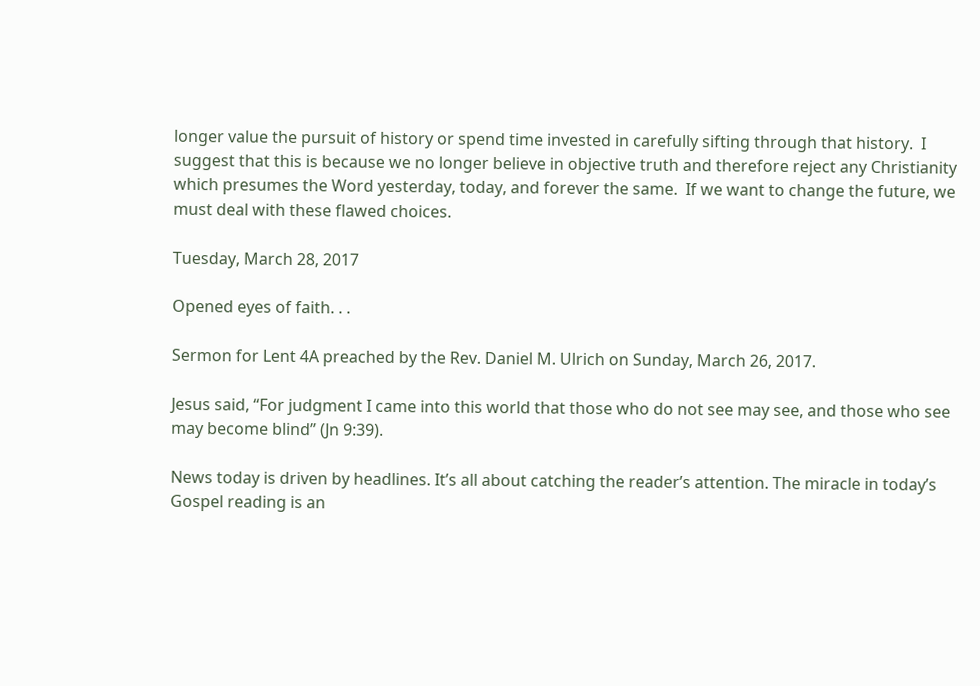longer value the pursuit of history or spend time invested in carefully sifting through that history.  I suggest that this is because we no longer believe in objective truth and therefore reject any Christianity which presumes the Word yesterday, today, and forever the same.  If we want to change the future, we must deal with these flawed choices.

Tuesday, March 28, 2017

Opened eyes of faith. . .

Sermon for Lent 4A preached by the Rev. Daniel M. Ulrich on Sunday, March 26, 2017.

Jesus said, “For judgment I came into this world that those who do not see may see, and those who see may become blind” (Jn 9:39).

News today is driven by headlines. It’s all about catching the reader’s attention. The miracle in today’s Gospel reading is an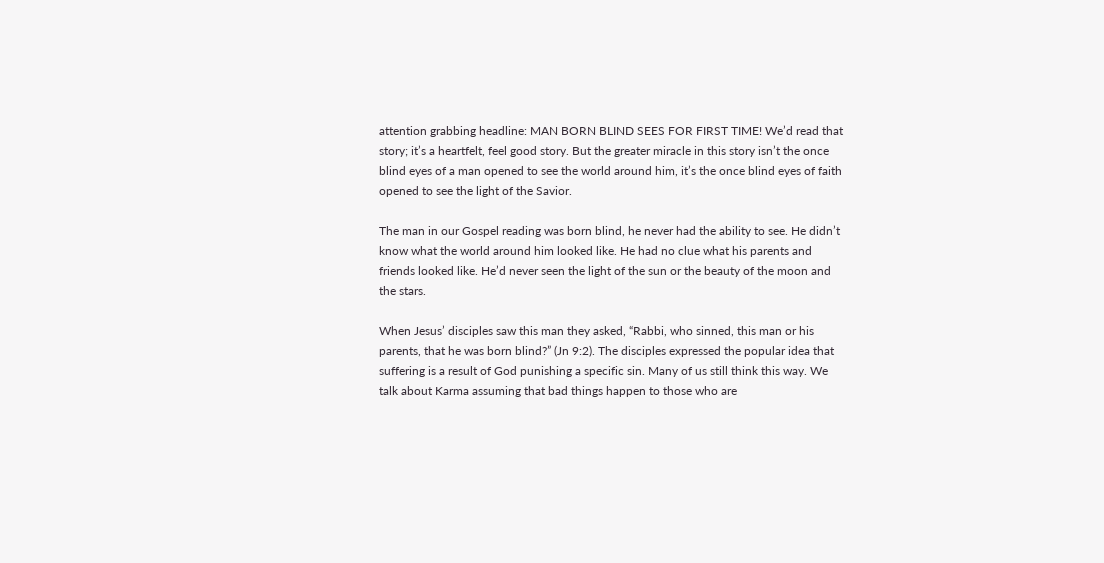attention grabbing headline: MAN BORN BLIND SEES FOR FIRST TIME! We’d read that story; it’s a heartfelt, feel good story. But the greater miracle in this story isn’t the once blind eyes of a man opened to see the world around him, it’s the once blind eyes of faith opened to see the light of the Savior.

The man in our Gospel reading was born blind, he never had the ability to see. He didn’t know what the world around him looked like. He had no clue what his parents and friends looked like. He’d never seen the light of the sun or the beauty of the moon and the stars.

When Jesus’ disciples saw this man they asked, “Rabbi, who sinned, this man or his parents, that he was born blind?” (Jn 9:2). The disciples expressed the popular idea that suffering is a result of God punishing a specific sin. Many of us still think this way. We talk about Karma assuming that bad things happen to those who are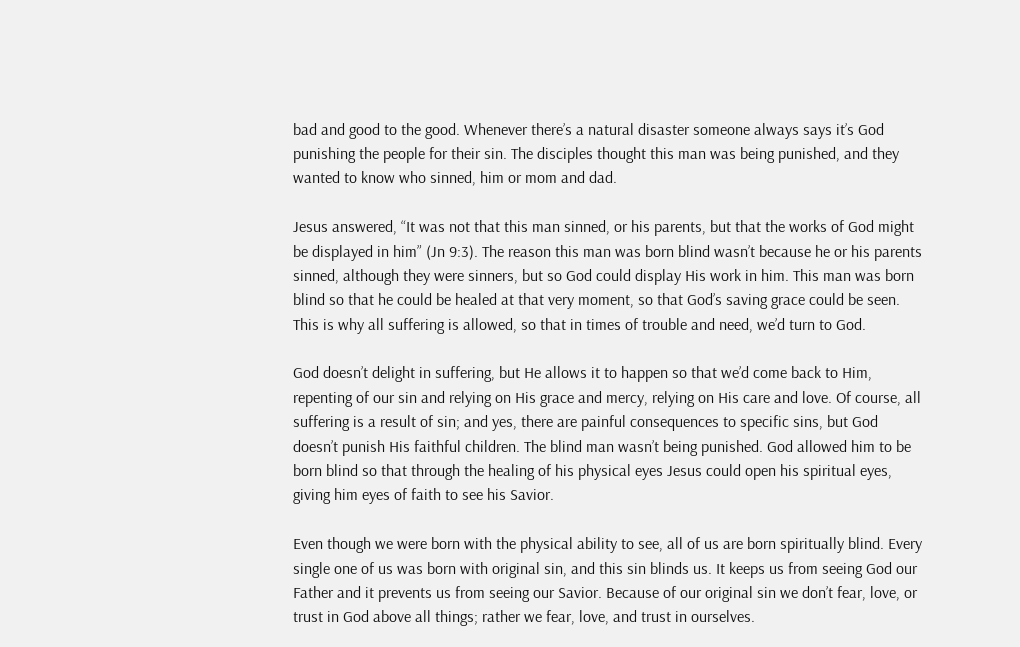bad and good to the good. Whenever there’s a natural disaster someone always says it’s God punishing the people for their sin. The disciples thought this man was being punished, and they wanted to know who sinned, him or mom and dad.

Jesus answered, “It was not that this man sinned, or his parents, but that the works of God might be displayed in him” (Jn 9:3). The reason this man was born blind wasn’t because he or his parents sinned, although they were sinners, but so God could display His work in him. This man was born blind so that he could be healed at that very moment, so that God’s saving grace could be seen. This is why all suffering is allowed, so that in times of trouble and need, we’d turn to God.

God doesn’t delight in suffering, but He allows it to happen so that we’d come back to Him, repenting of our sin and relying on His grace and mercy, relying on His care and love. Of course, all suffering is a result of sin; and yes, there are painful consequences to specific sins, but God doesn’t punish His faithful children. The blind man wasn’t being punished. God allowed him to be born blind so that through the healing of his physical eyes Jesus could open his spiritual eyes, giving him eyes of faith to see his Savior.

Even though we were born with the physical ability to see, all of us are born spiritually blind. Every single one of us was born with original sin, and this sin blinds us. It keeps us from seeing God our Father and it prevents us from seeing our Savior. Because of our original sin we don’t fear, love, or trust in God above all things; rather we fear, love, and trust in ourselves.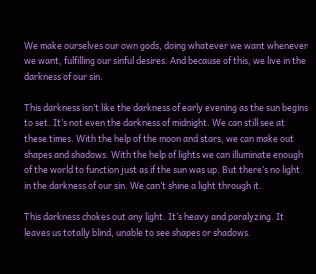We make ourselves our own gods, doing whatever we want whenever we want, fulfilling our sinful desires. And because of this, we live in the darkness of our sin.

This darkness isn’t like the darkness of early evening as the sun begins to set. It’s not even the darkness of midnight. We can still see at these times. With the help of the moon and stars, we can make out shapes and shadows. With the help of lights we can illuminate enough of the world to function just as if the sun was up. But there’s no light in the darkness of our sin. We can’t shine a light through it.

This darkness chokes out any light. It’s heavy and paralyzing. It leaves us totally blind, unable to see shapes or shadows.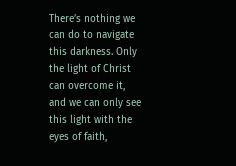There’s nothing we can do to navigate this darkness. Only the light of Christ can overcome it, and we can only see this light with the eyes of faith,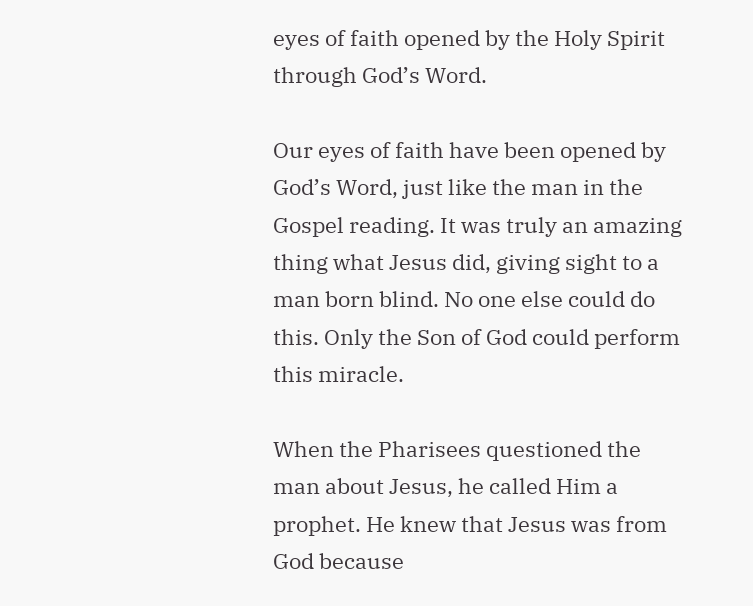eyes of faith opened by the Holy Spirit through God’s Word.

Our eyes of faith have been opened by God’s Word, just like the man in the Gospel reading. It was truly an amazing thing what Jesus did, giving sight to a man born blind. No one else could do this. Only the Son of God could perform this miracle.

When the Pharisees questioned the man about Jesus, he called Him a prophet. He knew that Jesus was from God because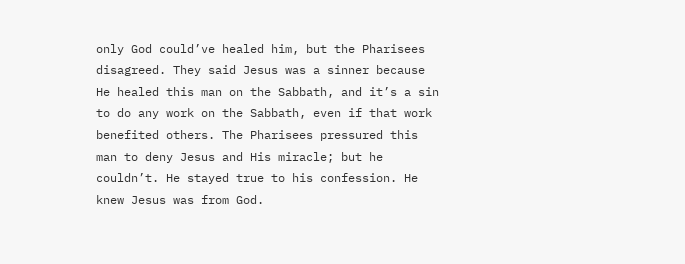only God could’ve healed him, but the Pharisees disagreed. They said Jesus was a sinner because He healed this man on the Sabbath, and it’s a sin to do any work on the Sabbath, even if that work benefited others. The Pharisees pressured this man to deny Jesus and His miracle; but he couldn’t. He stayed true to his confession. He knew Jesus was from God.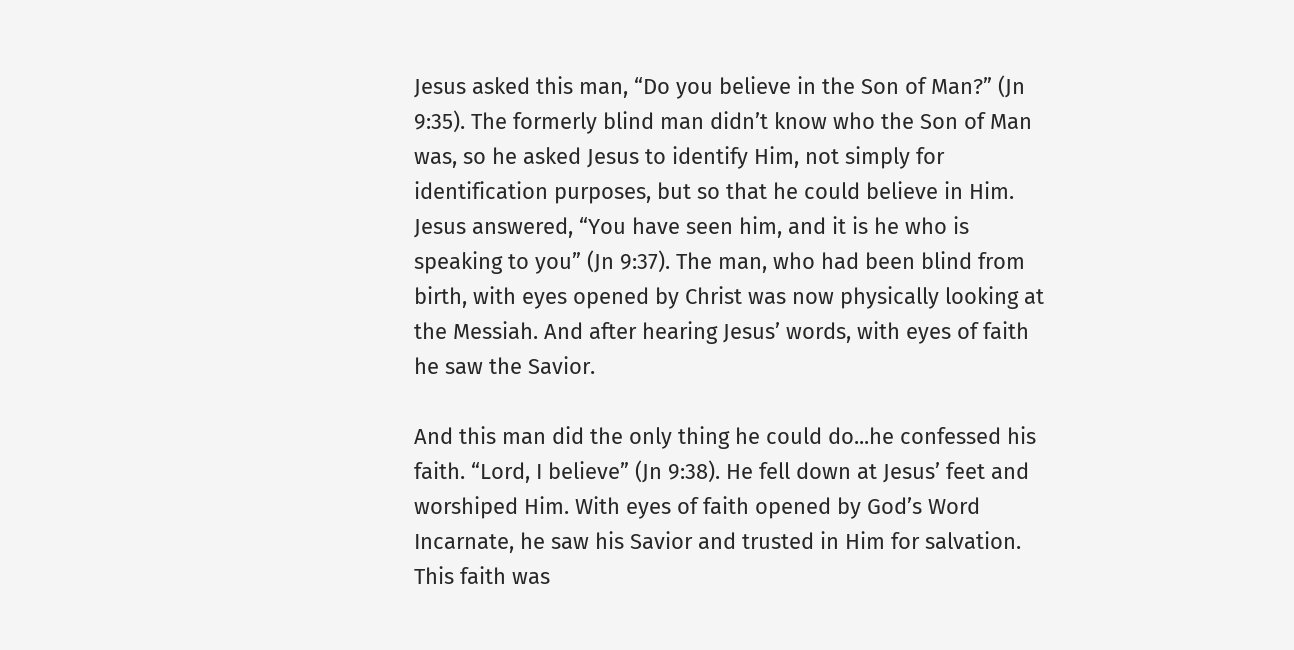Jesus asked this man, “Do you believe in the Son of Man?” (Jn 9:35). The formerly blind man didn’t know who the Son of Man was, so he asked Jesus to identify Him, not simply for identification purposes, but so that he could believe in Him. Jesus answered, “You have seen him, and it is he who is speaking to you” (Jn 9:37). The man, who had been blind from birth, with eyes opened by Christ was now physically looking at the Messiah. And after hearing Jesus’ words, with eyes of faith he saw the Savior.

And this man did the only thing he could do...he confessed his faith. “Lord, I believe” (Jn 9:38). He fell down at Jesus’ feet and worshiped Him. With eyes of faith opened by God’s Word Incarnate, he saw his Savior and trusted in Him for salvation. This faith was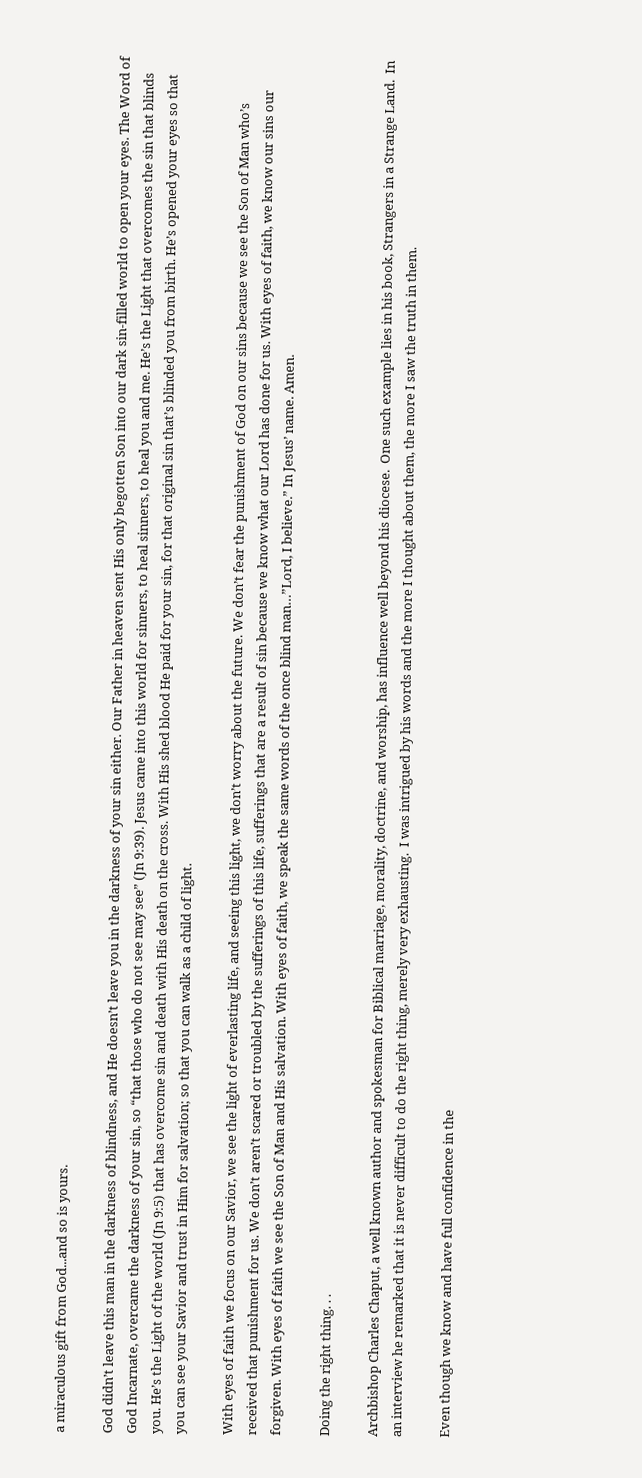a miraculous gift from God...and so is yours.

God didn’t leave this man in the darkness of blindness, and He doesn’t leave you in the darkness of your sin either. Our Father in heaven sent His only begotten Son into our dark sin-filled world to open your eyes. The Word of God Incarnate, overcame the darkness of your sin, so “that those who do not see may see” (Jn 9:39). Jesus came into this world for sinners, to heal sinners, to heal you and me. He’s the Light that overcomes the sin that blinds you. He’s the Light of the world (Jn 9:5) that has overcome sin and death with His death on the cross. With His shed blood He paid for your sin, for that original sin that’s blinded you from birth. He’s opened your eyes so that you can see your Savior and trust in Him for salvation; so that you can walk as a child of light.

With eyes of faith we focus on our Savior, we see the light of everlasting life, and seeing this light, we don’t worry about the future. We don’t fear the punishment of God on our sins because we see the Son of Man who’s received that punishment for us. We don’t aren’t scared or troubled by the sufferings of this life, sufferings that are a result of sin because we know what our Lord has done for us. With eyes of faith, we know our sins our forgiven. With eyes of faith we see the Son of Man and His salvation. With eyes of faith, we speak the same words of the once blind man…”Lord, I believe.” In Jesus’ name. Amen.

Doing the right thing. . .

Archbishop Charles Chaput, a well known author and spokesman for Biblical marriage, morality, doctrine, and worship, has influence well beyond his diocese.  One such example lies in his book, Strangers in a Strange Land.  In an interview he remarked that it is never difficult to do the right thing, merely very exhausting.  I was intrigued by his words and the more I thought about them, the more I saw the truth in them.

Even though we know and have full confidence in the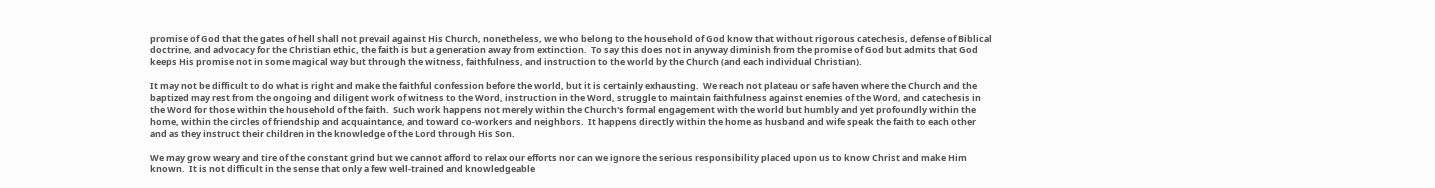promise of God that the gates of hell shall not prevail against His Church, nonetheless, we who belong to the household of God know that without rigorous catechesis, defense of Biblical doctrine, and advocacy for the Christian ethic, the faith is but a generation away from extinction.  To say this does not in anyway diminish from the promise of God but admits that God keeps His promise not in some magical way but through the witness, faithfulness, and instruction to the world by the Church (and each individual Christian).

It may not be difficult to do what is right and make the faithful confession before the world, but it is certainly exhausting.  We reach not plateau or safe haven where the Church and the baptized may rest from the ongoing and diligent work of witness to the Word, instruction in the Word, struggle to maintain faithfulness against enemies of the Word, and catechesis in the Word for those within the household of the faith.  Such work happens not merely within the Church's formal engagement with the world but humbly and yet profoundly within the home, within the circles of friendship and acquaintance, and toward co-workers and neighbors.  It happens directly within the home as husband and wife speak the faith to each other and as they instruct their children in the knowledge of the Lord through His Son.

We may grow weary and tire of the constant grind but we cannot afford to relax our efforts nor can we ignore the serious responsibility placed upon us to know Christ and make Him known.  It is not difficult in the sense that only a few well-trained and knowledgeable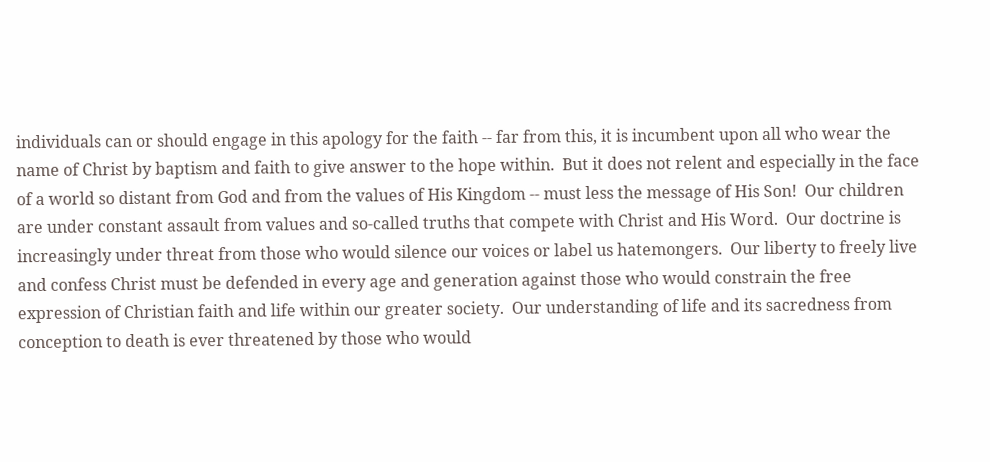individuals can or should engage in this apology for the faith -- far from this, it is incumbent upon all who wear the name of Christ by baptism and faith to give answer to the hope within.  But it does not relent and especially in the face of a world so distant from God and from the values of His Kingdom -- must less the message of His Son!  Our children are under constant assault from values and so-called truths that compete with Christ and His Word.  Our doctrine is increasingly under threat from those who would silence our voices or label us hatemongers.  Our liberty to freely live and confess Christ must be defended in every age and generation against those who would constrain the free expression of Christian faith and life within our greater society.  Our understanding of life and its sacredness from conception to death is ever threatened by those who would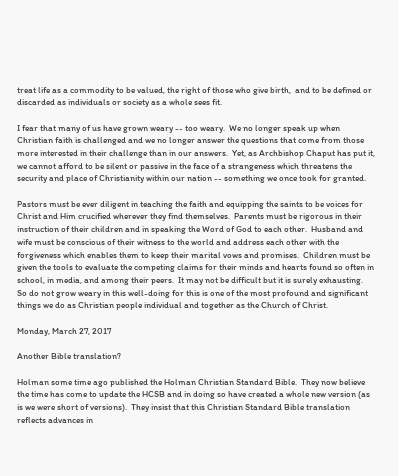treat life as a commodity to be valued, the right of those who give birth,  and to be defined or discarded as individuals or society as a whole sees fit.

I fear that many of us have grown weary -- too weary.  We no longer speak up when Christian faith is challenged and we no longer answer the questions that come from those more interested in their challenge than in our answers.  Yet, as Archbishop Chaput has put it, we cannot afford to be silent or passive in the face of a strangeness which threatens the security and place of Christianity within our nation -- something we once took for granted.

Pastors must be ever diligent in teaching the faith and equipping the saints to be voices for Christ and Him crucified wherever they find themselves.  Parents must be rigorous in their instruction of their children and in speaking the Word of God to each other.  Husband and wife must be conscious of their witness to the world and address each other with the forgiveness which enables them to keep their marital vows and promises.  Children must be given the tools to evaluate the competing claims for their minds and hearts found so often in school, in media, and among their peers.  It may not be difficult but it is surely exhausting.  So do not grow weary in this well-doing for this is one of the most profound and significant things we do as Christian people individual and together as the Church of Christ.

Monday, March 27, 2017

Another Bible translation?

Holman some time ago published the Holman Christian Standard Bible.  They now believe the time has come to update the HCSB and in doing so have created a whole new version (as is we were short of versions).  They insist that this Christian Standard Bible translation reflects advances in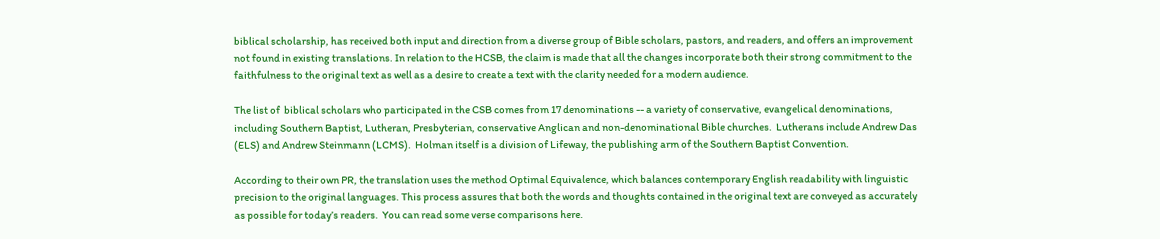biblical scholarship, has received both input and direction from a diverse group of Bible scholars, pastors, and readers, and offers an improvement not found in existing translations. In relation to the HCSB, the claim is made that all the changes incorporate both their strong commitment to the  faithfulness to the original text as well as a desire to create a text with the clarity needed for a modern audience.

The list of  biblical scholars who participated in the CSB comes from 17 denominations -- a variety of conservative, evangelical denominations, including Southern Baptist, Lutheran, Presbyterian, conservative Anglican and non-denominational Bible churches.  Lutherans include Andrew Das (ELS) and Andrew Steinmann (LCMS).  Holman itself is a division of Lifeway, the publishing arm of the Southern Baptist Convention.

According to their own PR, the translation uses the method Optimal Equivalence, which balances contemporary English readability with linguistic precision to the original languages. This process assures that both the words and thoughts contained in the original text are conveyed as accurately as possible for today’s readers.  You can read some verse comparisons here.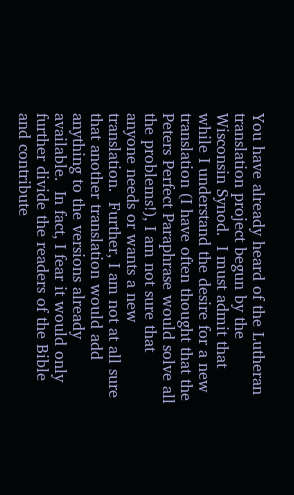You have already heard of the Lutheran translation project begun by the Wisconsin Synod.  I must admit that while I understand the desire for a new translation (I have often thought that the Peters Perfect Paraphrase would solve all the problems!), I am not sure that anyone needs or wants a new translation.  Further, I am not at all sure that another translation would add anything to the versions already available.  In fact, I fear it would only further divide the readers of the Bible and contribute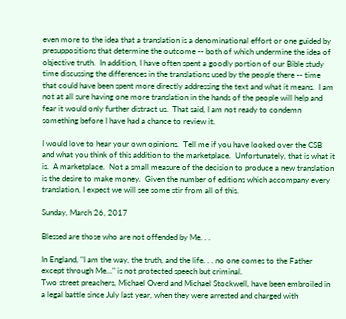even more to the idea that a translation is a denominational effort or one guided by presuppositions that determine the outcome -- both of which undermine the idea of objective truth.  In addition, I have often spent a goodly portion of our Bible study time discussing the differences in the translations used by the people there -- time that could have been spent more directly addressing the text and what it means.  I am not at all sure having one more translation in the hands of the people will help and fear it would only further distract us.  That said, I am not ready to condemn something before I have had a chance to review it.

I would love to hear your own opinions.  Tell me if you have looked over the CSB and what you think of this addition to the marketplace.  Unfortunately, that is what it is.  A marketplace.  Not a small measure of the decision to produce a new translation is the desire to make money.  Given the number of editions which accompany every translation, I expect we will see some stir from all of this.

Sunday, March 26, 2017

Blessed are those who are not offended by Me. . .

In England, "I am the way, the truth, and the life. . . no one comes to the Father except through Me..." is not protected speech but criminal.
Two street preachers, Michael Overd and Michael Stockwell, have been embroiled in a legal battle since July last year, when they were arrested and charged with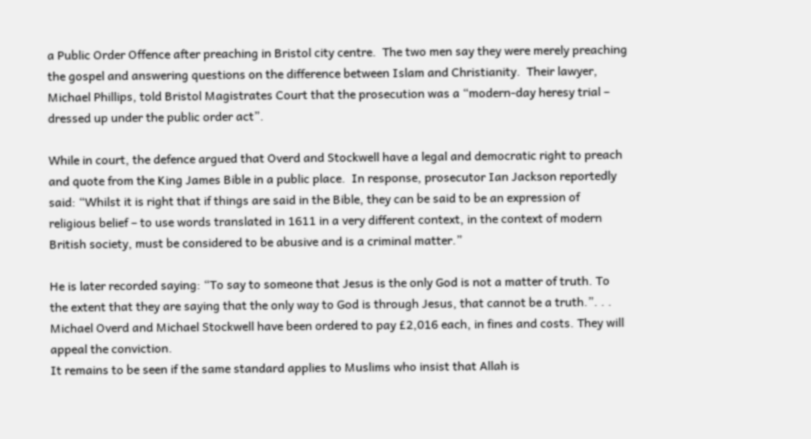a Public Order Offence after preaching in Bristol city centre.  The two men say they were merely preaching the gospel and answering questions on the difference between Islam and Christianity.  Their lawyer, Michael Phillips, told Bristol Magistrates Court that the prosecution was a “modern-day heresy trial – dressed up under the public order act”.

While in court, the defence argued that Overd and Stockwell have a legal and democratic right to preach and quote from the King James Bible in a public place.  In response, prosecutor Ian Jackson reportedly said: “Whilst it is right that if things are said in the Bible, they can be said to be an expression of religious belief – to use words translated in 1611 in a very different context, in the context of modern British society, must be considered to be abusive and is a criminal matter.”

He is later recorded saying: “To say to someone that Jesus is the only God is not a matter of truth. To the extent that they are saying that the only way to God is through Jesus, that cannot be a truth.”. . . Michael Overd and Michael Stockwell have been ordered to pay £2,016 each, in fines and costs. They will appeal the conviction.
It remains to be seen if the same standard applies to Muslims who insist that Allah is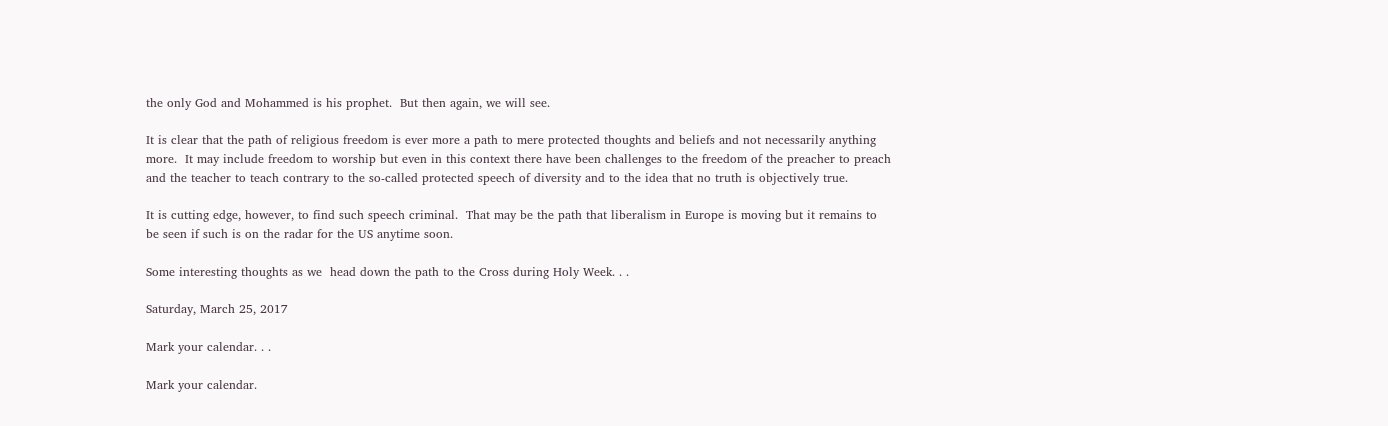the only God and Mohammed is his prophet.  But then again, we will see.

It is clear that the path of religious freedom is ever more a path to mere protected thoughts and beliefs and not necessarily anything more.  It may include freedom to worship but even in this context there have been challenges to the freedom of the preacher to preach and the teacher to teach contrary to the so-called protected speech of diversity and to the idea that no truth is objectively true.

It is cutting edge, however, to find such speech criminal.  That may be the path that liberalism in Europe is moving but it remains to be seen if such is on the radar for the US anytime soon.

Some interesting thoughts as we  head down the path to the Cross during Holy Week. . .

Saturday, March 25, 2017

Mark your calendar. . .

Mark your calendar.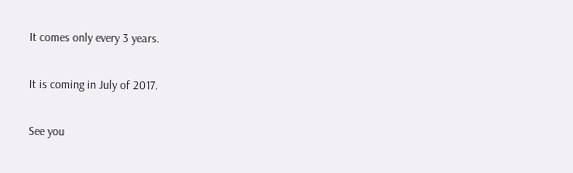It comes only every 3 years.

It is coming in July of 2017.

See you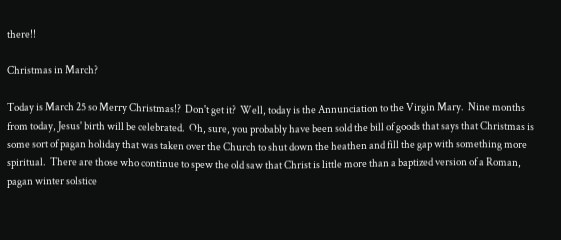there!!

Christmas in March?

Today is March 25 so Merry Christmas!?  Don't get it?  Well, today is the Annunciation to the Virgin Mary.  Nine months from today, Jesus' birth will be celebrated.  Oh, sure, you probably have been sold the bill of goods that says that Christmas is some sort of pagan holiday that was taken over the Church to shut down the heathen and fill the gap with something more spiritual.  There are those who continue to spew the old saw that Christ is little more than a baptized version of a Roman, pagan winter solstice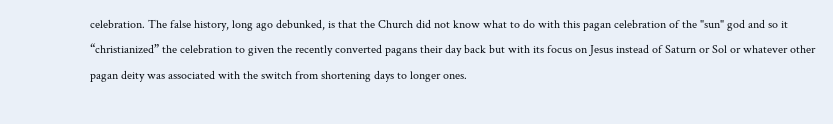celebration. The false history, long ago debunked, is that the Church did not know what to do with this pagan celebration of the "sun" god and so it “christianized” the celebration to given the recently converted pagans their day back but with its focus on Jesus instead of Saturn or Sol or whatever other pagan deity was associated with the switch from shortening days to longer ones.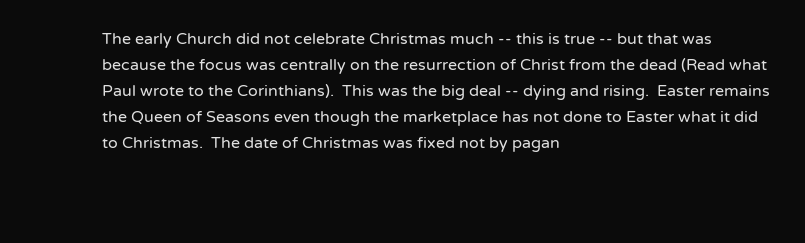The early Church did not celebrate Christmas much -- this is true -- but that was because the focus was centrally on the resurrection of Christ from the dead (Read what Paul wrote to the Corinthians).  This was the big deal -- dying and rising.  Easter remains the Queen of Seasons even though the marketplace has not done to Easter what it did to Christmas.  The date of Christmas was fixed not by pagan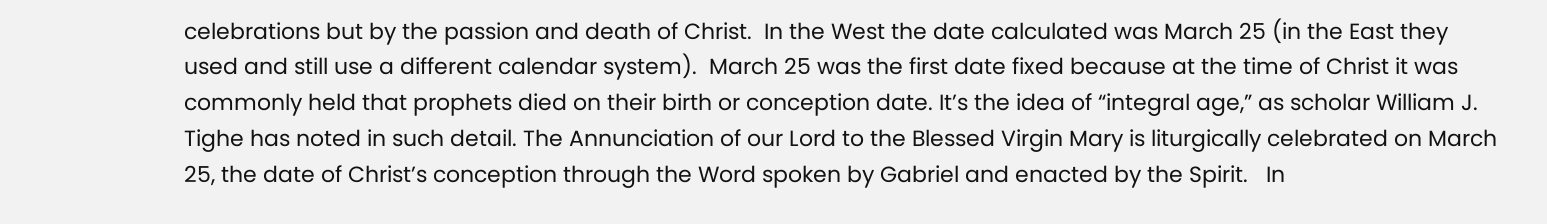celebrations but by the passion and death of Christ.  In the West the date calculated was March 25 (in the East they used and still use a different calendar system).  March 25 was the first date fixed because at the time of Christ it was commonly held that prophets died on their birth or conception date. It’s the idea of “integral age,” as scholar William J. Tighe has noted in such detail. The Annunciation of our Lord to the Blessed Virgin Mary is liturgically celebrated on March 25, the date of Christ’s conception through the Word spoken by Gabriel and enacted by the Spirit.   In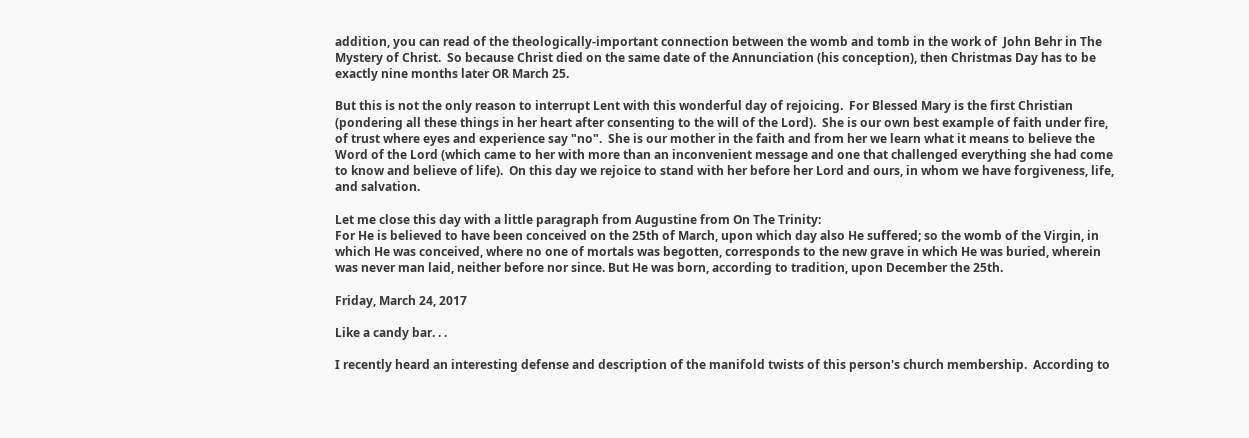addition, you can read of the theologically-important connection between the womb and tomb in the work of  John Behr in The Mystery of Christ.  So because Christ died on the same date of the Annunciation (his conception), then Christmas Day has to be exactly nine months later OR March 25.

But this is not the only reason to interrupt Lent with this wonderful day of rejoicing.  For Blessed Mary is the first Christian (pondering all these things in her heart after consenting to the will of the Lord).  She is our own best example of faith under fire, of trust where eyes and experience say "no".  She is our mother in the faith and from her we learn what it means to believe the Word of the Lord (which came to her with more than an inconvenient message and one that challenged everything she had come to know and believe of life).  On this day we rejoice to stand with her before her Lord and ours, in whom we have forgiveness, life, and salvation.

Let me close this day with a little paragraph from Augustine from On The Trinity:
For He is believed to have been conceived on the 25th of March, upon which day also He suffered; so the womb of the Virgin, in which He was conceived, where no one of mortals was begotten, corresponds to the new grave in which He was buried, wherein was never man laid, neither before nor since. But He was born, according to tradition, upon December the 25th.

Friday, March 24, 2017

Like a candy bar. . .

I recently heard an interesting defense and description of the manifold twists of this person's church membership.  According to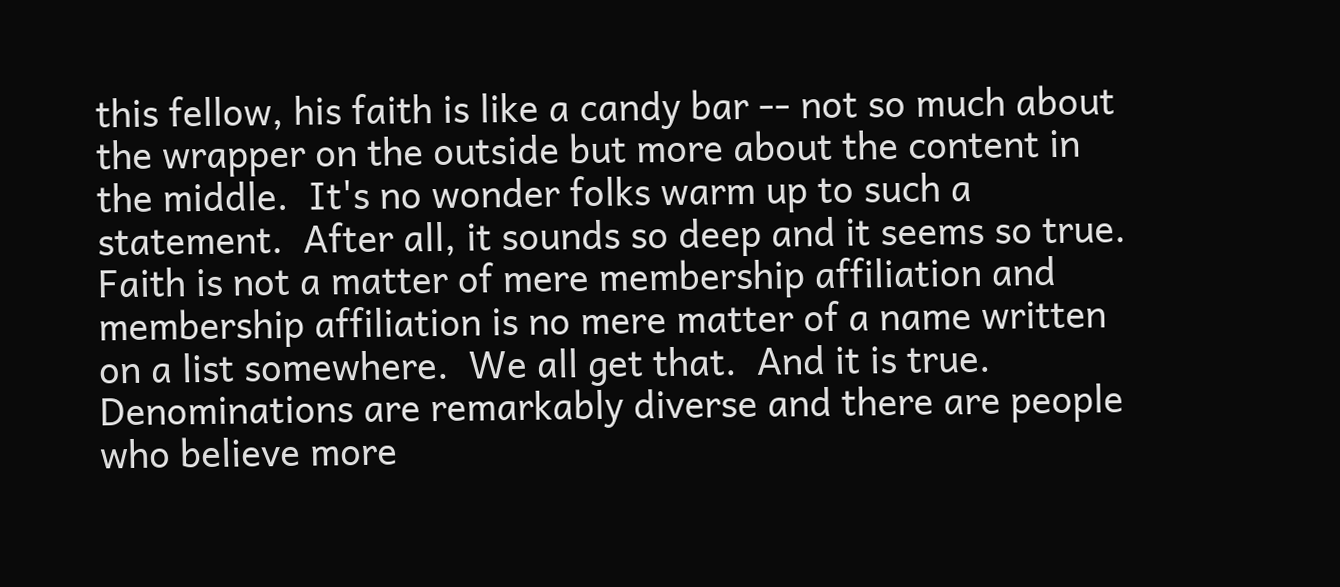this fellow, his faith is like a candy bar -- not so much about the wrapper on the outside but more about the content in the middle.  It's no wonder folks warm up to such a statement.  After all, it sounds so deep and it seems so true.  Faith is not a matter of mere membership affiliation and membership affiliation is no mere matter of a name written on a list somewhere.  We all get that.  And it is true.  Denominations are remarkably diverse and there are people who believe more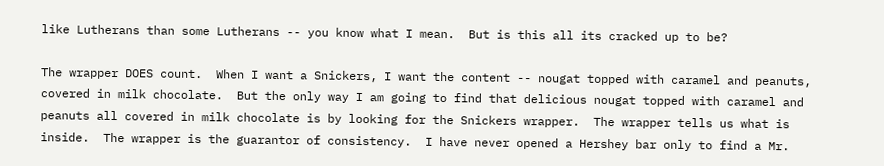like Lutherans than some Lutherans -- you know what I mean.  But is this all its cracked up to be?

The wrapper DOES count.  When I want a Snickers, I want the content -- nougat topped with caramel and peanuts, covered in milk chocolate.  But the only way I am going to find that delicious nougat topped with caramel and peanuts all covered in milk chocolate is by looking for the Snickers wrapper.  The wrapper tells us what is inside.  The wrapper is the guarantor of consistency.  I have never opened a Hershey bar only to find a Mr.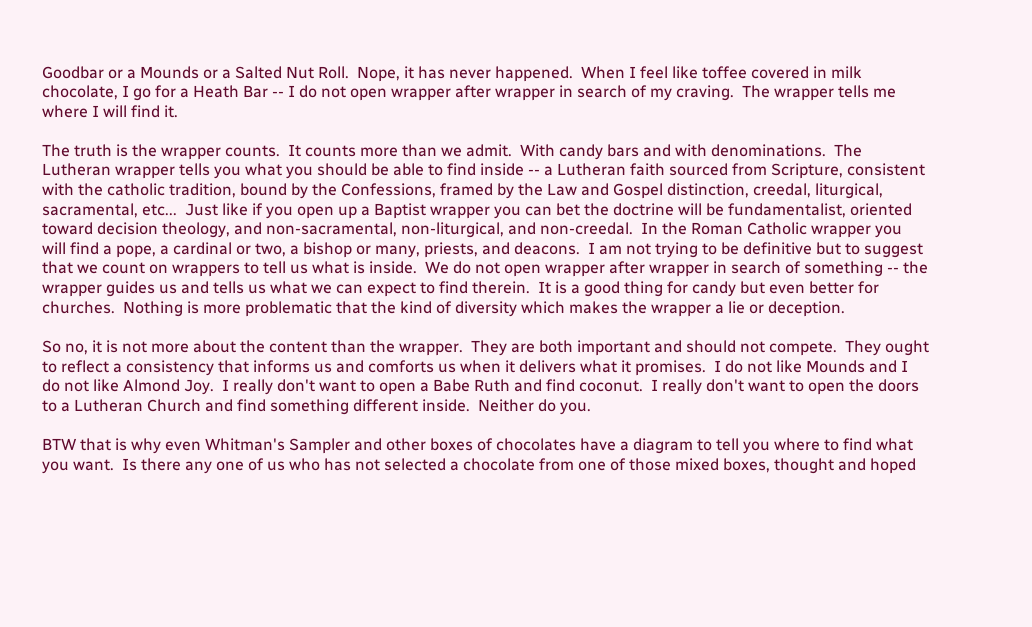Goodbar or a Mounds or a Salted Nut Roll.  Nope, it has never happened.  When I feel like toffee covered in milk chocolate, I go for a Heath Bar -- I do not open wrapper after wrapper in search of my craving.  The wrapper tells me where I will find it.

The truth is the wrapper counts.  It counts more than we admit.  With candy bars and with denominations.  The Lutheran wrapper tells you what you should be able to find inside -- a Lutheran faith sourced from Scripture, consistent with the catholic tradition, bound by the Confessions, framed by the Law and Gospel distinction, creedal, liturgical, sacramental, etc...  Just like if you open up a Baptist wrapper you can bet the doctrine will be fundamentalist, oriented toward decision theology, and non-sacramental, non-liturgical, and non-creedal.  In the Roman Catholic wrapper you will find a pope, a cardinal or two, a bishop or many, priests, and deacons.  I am not trying to be definitive but to suggest that we count on wrappers to tell us what is inside.  We do not open wrapper after wrapper in search of something -- the wrapper guides us and tells us what we can expect to find therein.  It is a good thing for candy but even better for churches.  Nothing is more problematic that the kind of diversity which makes the wrapper a lie or deception.

So no, it is not more about the content than the wrapper.  They are both important and should not compete.  They ought to reflect a consistency that informs us and comforts us when it delivers what it promises.  I do not like Mounds and I do not like Almond Joy.  I really don't want to open a Babe Ruth and find coconut.  I really don't want to open the doors to a Lutheran Church and find something different inside.  Neither do you.

BTW that is why even Whitman's Sampler and other boxes of chocolates have a diagram to tell you where to find what you want.  Is there any one of us who has not selected a chocolate from one of those mixed boxes, thought and hoped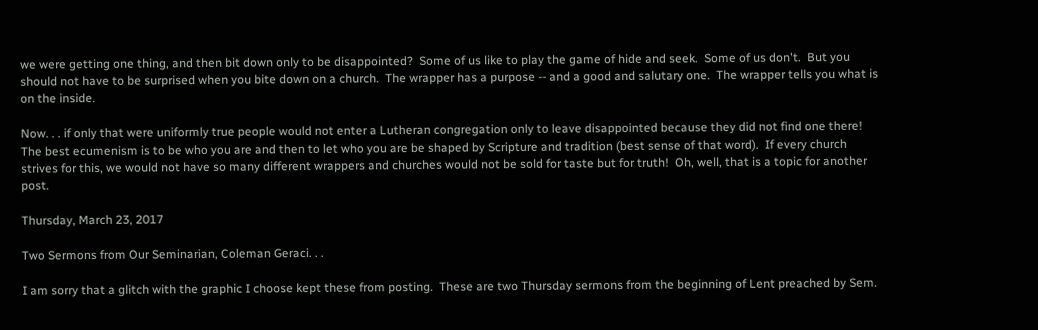we were getting one thing, and then bit down only to be disappointed?  Some of us like to play the game of hide and seek.  Some of us don't.  But you should not have to be surprised when you bite down on a church.  The wrapper has a purpose -- and a good and salutary one.  The wrapper tells you what is on the inside.

Now. . . if only that were uniformly true people would not enter a Lutheran congregation only to leave disappointed because they did not find one there!  The best ecumenism is to be who you are and then to let who you are be shaped by Scripture and tradition (best sense of that word).  If every church strives for this, we would not have so many different wrappers and churches would not be sold for taste but for truth!  Oh, well, that is a topic for another post.

Thursday, March 23, 2017

Two Sermons from Our Seminarian, Coleman Geraci. . .

I am sorry that a glitch with the graphic I choose kept these from posting.  These are two Thursday sermons from the beginning of Lent preached by Sem.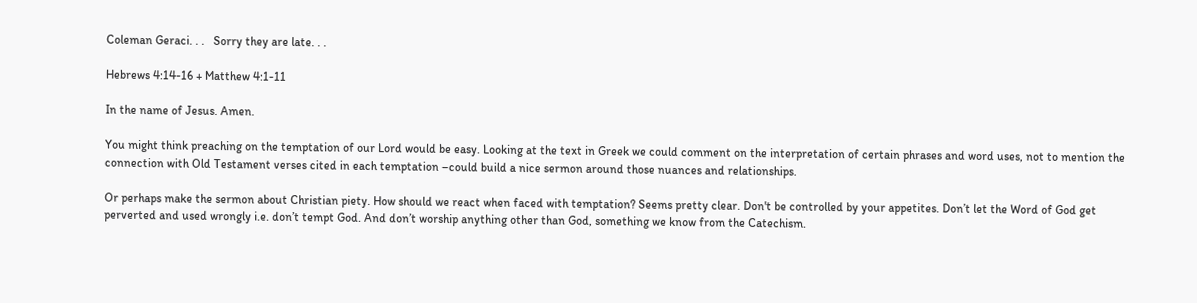Coleman Geraci. . .   Sorry they are late. . .

Hebrews 4:14-16 + Matthew 4:1-11

In the name of Jesus. Amen.

You might think preaching on the temptation of our Lord would be easy. Looking at the text in Greek we could comment on the interpretation of certain phrases and word uses, not to mention the connection with Old Testament verses cited in each temptation –could build a nice sermon around those nuances and relationships.

Or perhaps make the sermon about Christian piety. How should we react when faced with temptation? Seems pretty clear. Don't be controlled by your appetites. Don’t let the Word of God get perverted and used wrongly i.e. don’t tempt God. And don’t worship anything other than God, something we know from the Catechism.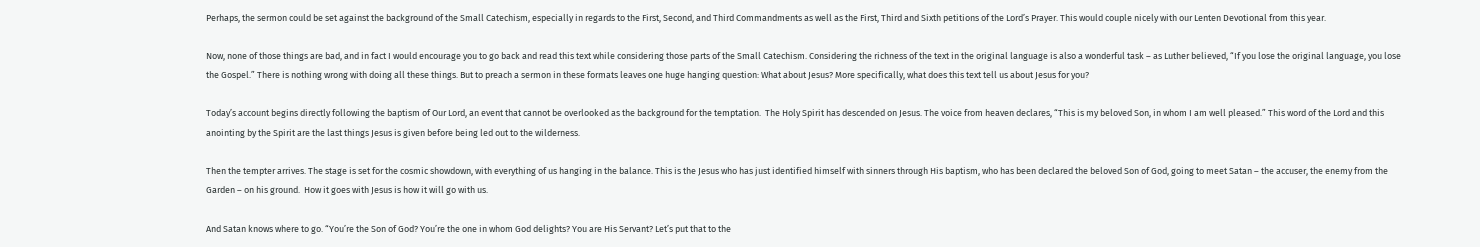Perhaps, the sermon could be set against the background of the Small Catechism, especially in regards to the First, Second, and Third Commandments as well as the First, Third and Sixth petitions of the Lord’s Prayer. This would couple nicely with our Lenten Devotional from this year.

Now, none of those things are bad, and in fact I would encourage you to go back and read this text while considering those parts of the Small Catechism. Considering the richness of the text in the original language is also a wonderful task – as Luther believed, “If you lose the original language, you lose the Gospel.” There is nothing wrong with doing all these things. But to preach a sermon in these formats leaves one huge hanging question: What about Jesus? More specifically, what does this text tell us about Jesus for you?

Today’s account begins directly following the baptism of Our Lord, an event that cannot be overlooked as the background for the temptation.  The Holy Spirit has descended on Jesus. The voice from heaven declares, “This is my beloved Son, in whom I am well pleased.” This word of the Lord and this anointing by the Spirit are the last things Jesus is given before being led out to the wilderness.

Then the tempter arrives. The stage is set for the cosmic showdown, with everything of us hanging in the balance. This is the Jesus who has just identified himself with sinners through His baptism, who has been declared the beloved Son of God, going to meet Satan – the accuser, the enemy from the Garden – on his ground.  How it goes with Jesus is how it will go with us.

And Satan knows where to go. “You’re the Son of God? You’re the one in whom God delights? You are His Servant? Let’s put that to the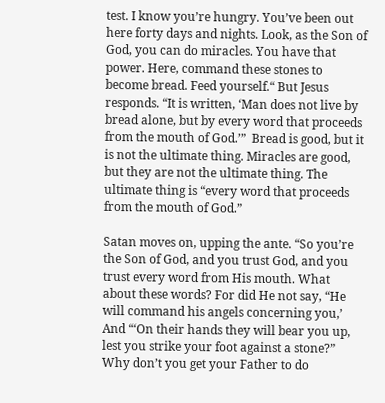test. I know you’re hungry. You’ve been out here forty days and nights. Look, as the Son of God, you can do miracles. You have that power. Here, command these stones to become bread. Feed yourself.“ But Jesus responds. “It is written, ‘Man does not live by bread alone, but by every word that proceeds from the mouth of God.’”  Bread is good, but it is not the ultimate thing. Miracles are good, but they are not the ultimate thing. The ultimate thing is “every word that proceeds from the mouth of God.”

Satan moves on, upping the ante. “So you’re the Son of God, and you trust God, and you trust every word from His mouth. What about these words? For did He not say, “He will command his angels concerning you,’ And “‘On their hands they will bear you up, lest you strike your foot against a stone?” Why don’t you get your Father to do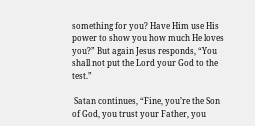something for you? Have Him use His power to show you how much He loves you?” But again Jesus responds, “You shall not put the Lord your God to the test.”

 Satan continues, “Fine, you’re the Son of God, you trust your Father, you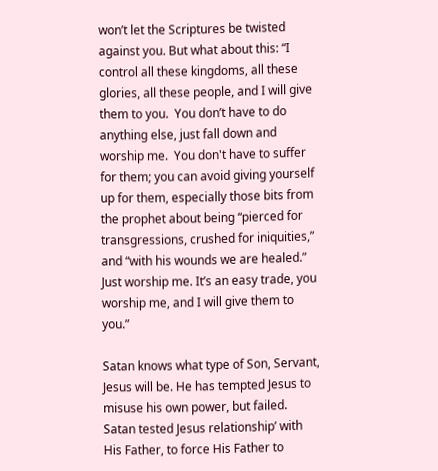won’t let the Scriptures be twisted against you. But what about this: “I control all these kingdoms, all these glories, all these people, and I will give them to you.  You don’t have to do anything else, just fall down and worship me.  You don't have to suffer for them; you can avoid giving yourself up for them, especially those bits from the prophet about being “pierced for transgressions, crushed for iniquities,” and “with his wounds we are healed.” Just worship me. It’s an easy trade, you worship me, and I will give them to you.”

Satan knows what type of Son, Servant, Jesus will be. He has tempted Jesus to misuse his own power, but failed. Satan tested Jesus relationship’ with His Father, to force His Father to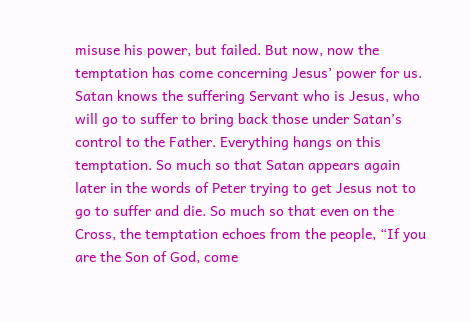misuse his power, but failed. But now, now the temptation has come concerning Jesus’ power for us. Satan knows the suffering Servant who is Jesus, who will go to suffer to bring back those under Satan’s control to the Father. Everything hangs on this temptation. So much so that Satan appears again later in the words of Peter trying to get Jesus not to go to suffer and die. So much so that even on the Cross, the temptation echoes from the people, “If you are the Son of God, come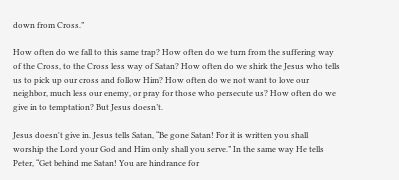down from Cross.”

How often do we fall to this same trap? How often do we turn from the suffering way of the Cross, to the Cross less way of Satan? How often do we shirk the Jesus who tells us to pick up our cross and follow Him? How often do we not want to love our neighbor, much less our enemy, or pray for those who persecute us? How often do we give in to temptation? But Jesus doesn’t.

Jesus doesn't give in. Jesus tells Satan, “Be gone Satan! For it is written you shall worship the Lord your God and Him only shall you serve.” In the same way He tells Peter, “Get behind me Satan! You are hindrance for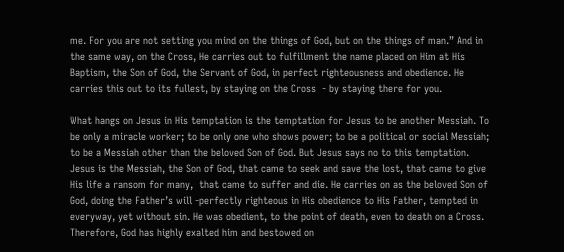me. For you are not setting you mind on the things of God, but on the things of man.” And in the same way, on the Cross, He carries out to fulfillment the name placed on Him at His Baptism, the Son of God, the Servant of God, in perfect righteousness and obedience. He carries this out to its fullest, by staying on the Cross  - by staying there for you.

What hangs on Jesus in His temptation is the temptation for Jesus to be another Messiah. To be only a miracle worker; to be only one who shows power; to be a political or social Messiah; to be a Messiah other than the beloved Son of God. But Jesus says no to this temptation. Jesus is the Messiah, the Son of God, that came to seek and save the lost, that came to give His life a ransom for many,  that came to suffer and die. He carries on as the beloved Son of God, doing the Father’s will -perfectly righteous in His obedience to His Father, tempted in everyway, yet without sin. He was obedient, to the point of death, even to death on a Cross. Therefore, God has highly exalted him and bestowed on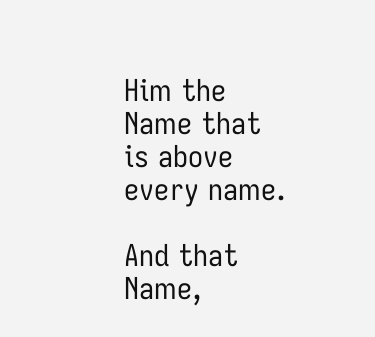Him the Name that is above every name.

And that Name,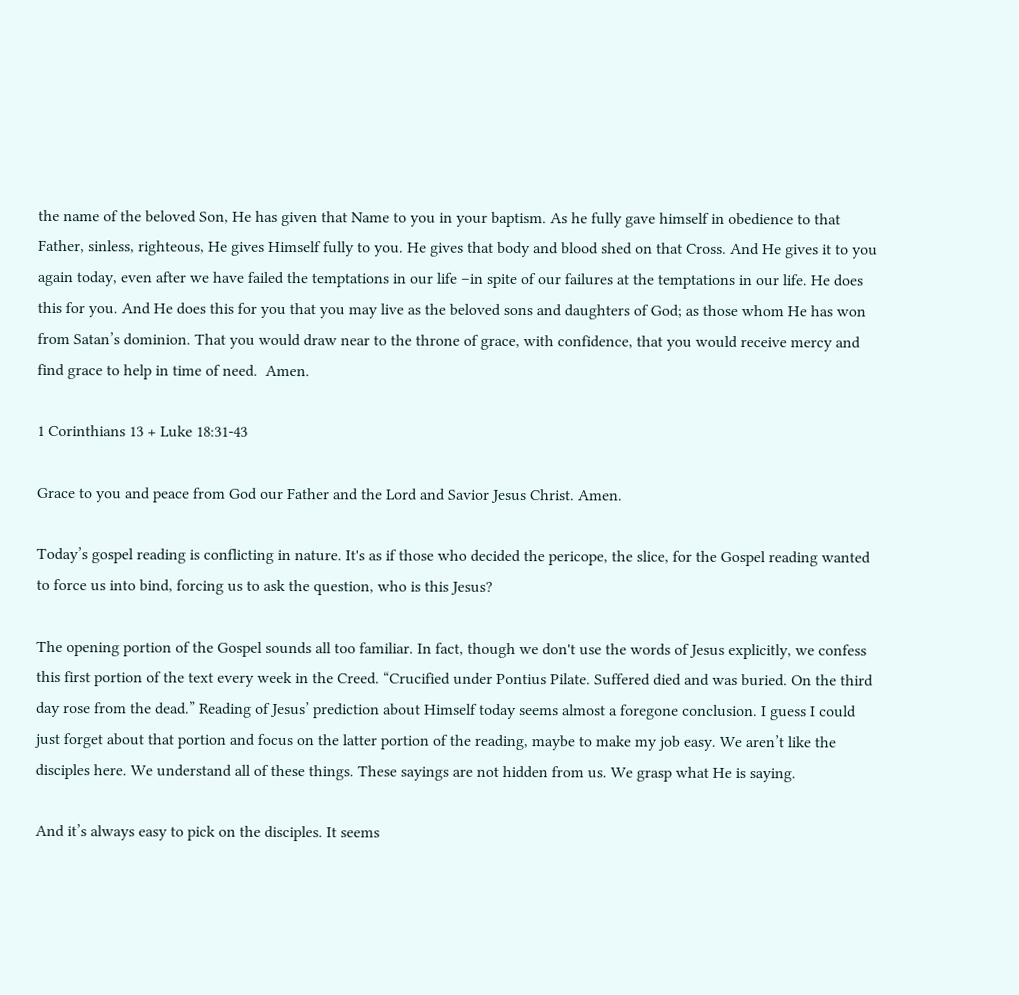the name of the beloved Son, He has given that Name to you in your baptism. As he fully gave himself in obedience to that Father, sinless, righteous, He gives Himself fully to you. He gives that body and blood shed on that Cross. And He gives it to you again today, even after we have failed the temptations in our life –in spite of our failures at the temptations in our life. He does this for you. And He does this for you that you may live as the beloved sons and daughters of God; as those whom He has won from Satan’s dominion. That you would draw near to the throne of grace, with confidence, that you would receive mercy and find grace to help in time of need.  Amen.

1 Corinthians 13 + Luke 18:31-43

Grace to you and peace from God our Father and the Lord and Savior Jesus Christ. Amen.

Today’s gospel reading is conflicting in nature. It's as if those who decided the pericope, the slice, for the Gospel reading wanted to force us into bind, forcing us to ask the question, who is this Jesus?

The opening portion of the Gospel sounds all too familiar. In fact, though we don't use the words of Jesus explicitly, we confess this first portion of the text every week in the Creed. “Crucified under Pontius Pilate. Suffered died and was buried. On the third day rose from the dead.” Reading of Jesus’ prediction about Himself today seems almost a foregone conclusion. I guess I could just forget about that portion and focus on the latter portion of the reading, maybe to make my job easy. We aren’t like the disciples here. We understand all of these things. These sayings are not hidden from us. We grasp what He is saying.

And it’s always easy to pick on the disciples. It seems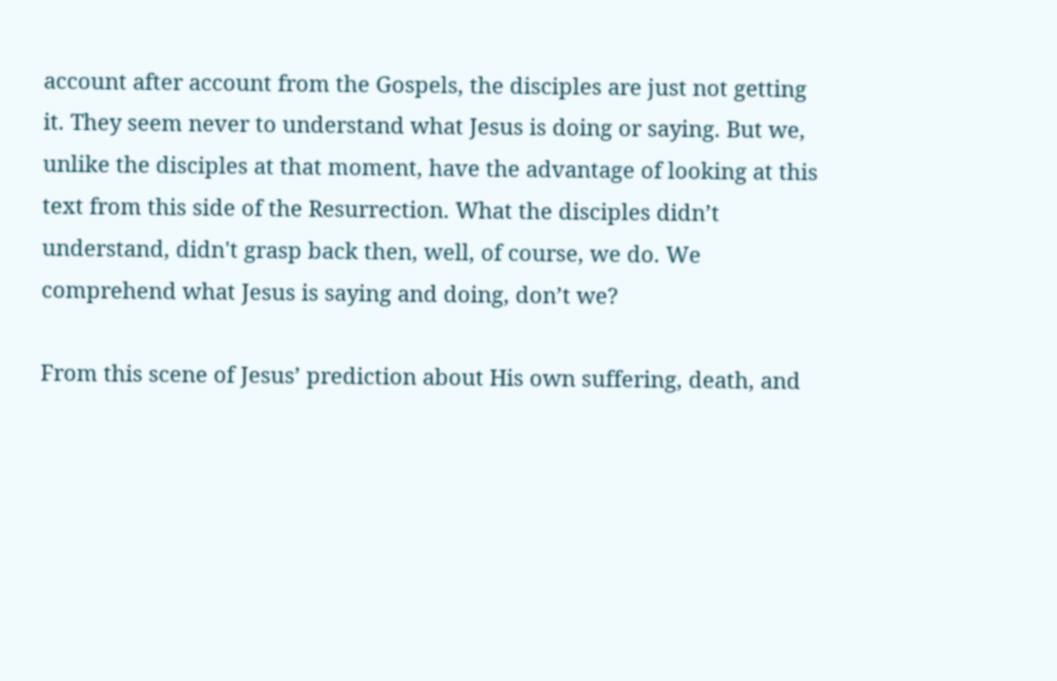account after account from the Gospels, the disciples are just not getting it. They seem never to understand what Jesus is doing or saying. But we, unlike the disciples at that moment, have the advantage of looking at this text from this side of the Resurrection. What the disciples didn’t understand, didn't grasp back then, well, of course, we do. We comprehend what Jesus is saying and doing, don’t we?

From this scene of Jesus’ prediction about His own suffering, death, and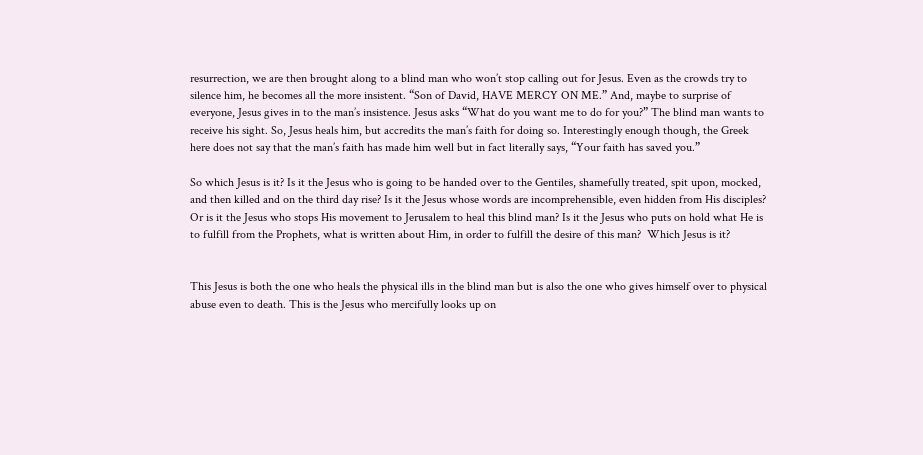resurrection, we are then brought along to a blind man who won’t stop calling out for Jesus. Even as the crowds try to silence him, he becomes all the more insistent. “Son of David, HAVE MERCY ON ME.” And, maybe to surprise of everyone, Jesus gives in to the man’s insistence. Jesus asks “What do you want me to do for you?” The blind man wants to receive his sight. So, Jesus heals him, but accredits the man’s faith for doing so. Interestingly enough though, the Greek here does not say that the man’s faith has made him well but in fact literally says, “Your faith has saved you.”

So which Jesus is it? Is it the Jesus who is going to be handed over to the Gentiles, shamefully treated, spit upon, mocked, and then killed and on the third day rise? Is it the Jesus whose words are incomprehensible, even hidden from His disciples? Or is it the Jesus who stops His movement to Jerusalem to heal this blind man? Is it the Jesus who puts on hold what He is to fulfill from the Prophets, what is written about Him, in order to fulfill the desire of this man?  Which Jesus is it?


This Jesus is both the one who heals the physical ills in the blind man but is also the one who gives himself over to physical abuse even to death. This is the Jesus who mercifully looks up on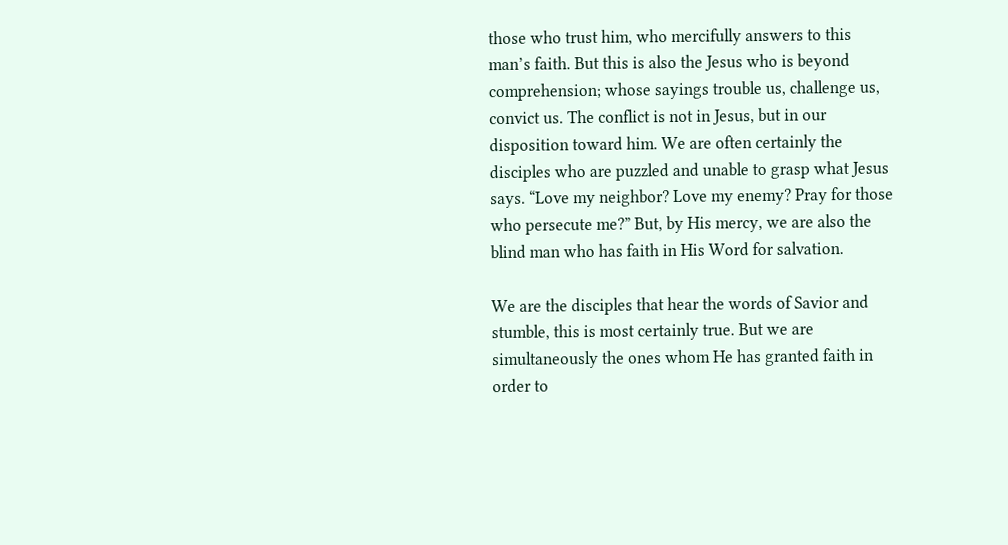those who trust him, who mercifully answers to this man’s faith. But this is also the Jesus who is beyond comprehension; whose sayings trouble us, challenge us, convict us. The conflict is not in Jesus, but in our disposition toward him. We are often certainly the disciples who are puzzled and unable to grasp what Jesus says. “Love my neighbor? Love my enemy? Pray for those who persecute me?” But, by His mercy, we are also the blind man who has faith in His Word for salvation.

We are the disciples that hear the words of Savior and stumble, this is most certainly true. But we are simultaneously the ones whom He has granted faith in order to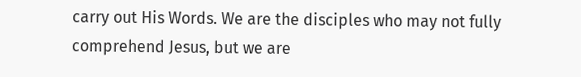carry out His Words. We are the disciples who may not fully comprehend Jesus, but we are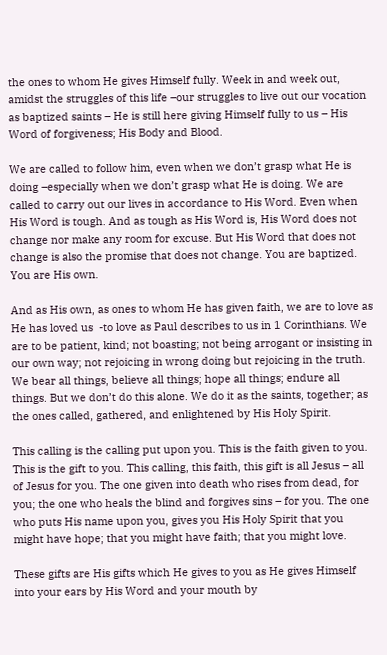the ones to whom He gives Himself fully. Week in and week out, amidst the struggles of this life –our struggles to live out our vocation as baptized saints – He is still here giving Himself fully to us – His Word of forgiveness; His Body and Blood.

We are called to follow him, even when we don’t grasp what He is doing –especially when we don’t grasp what He is doing. We are called to carry out our lives in accordance to His Word. Even when His Word is tough. And as tough as His Word is, His Word does not change nor make any room for excuse. But His Word that does not change is also the promise that does not change. You are baptized. You are His own.

And as His own, as ones to whom He has given faith, we are to love as He has loved us  -to love as Paul describes to us in 1 Corinthians. We are to be patient, kind; not boasting; not being arrogant or insisting in our own way; not rejoicing in wrong doing but rejoicing in the truth. We bear all things, believe all things; hope all things; endure all things. But we don’t do this alone. We do it as the saints, together; as the ones called, gathered, and enlightened by His Holy Spirit.

This calling is the calling put upon you. This is the faith given to you. This is the gift to you. This calling, this faith, this gift is all Jesus – all of Jesus for you. The one given into death who rises from dead, for you; the one who heals the blind and forgives sins – for you. The one who puts His name upon you, gives you His Holy Spirit that you might have hope; that you might have faith; that you might love.

These gifts are His gifts which He gives to you as He gives Himself into your ears by His Word and your mouth by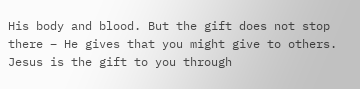His body and blood. But the gift does not stop there – He gives that you might give to others. Jesus is the gift to you through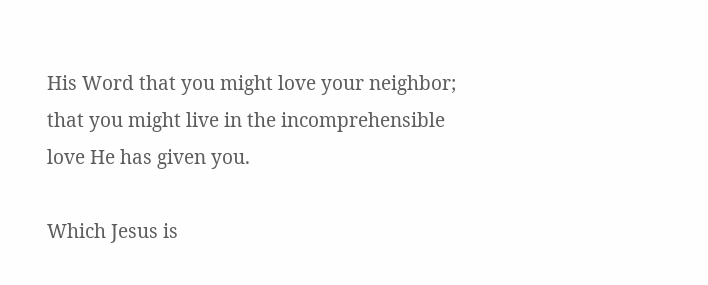His Word that you might love your neighbor; that you might live in the incomprehensible love He has given you.

Which Jesus is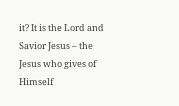it? It is the Lord and Savior Jesus – the Jesus who gives of Himself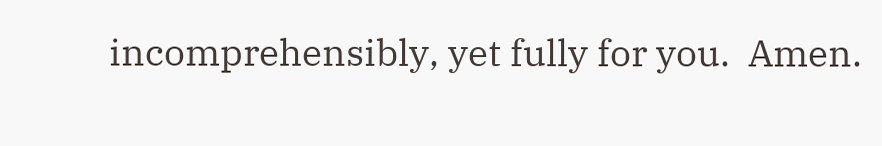incomprehensibly, yet fully for you.  Amen.